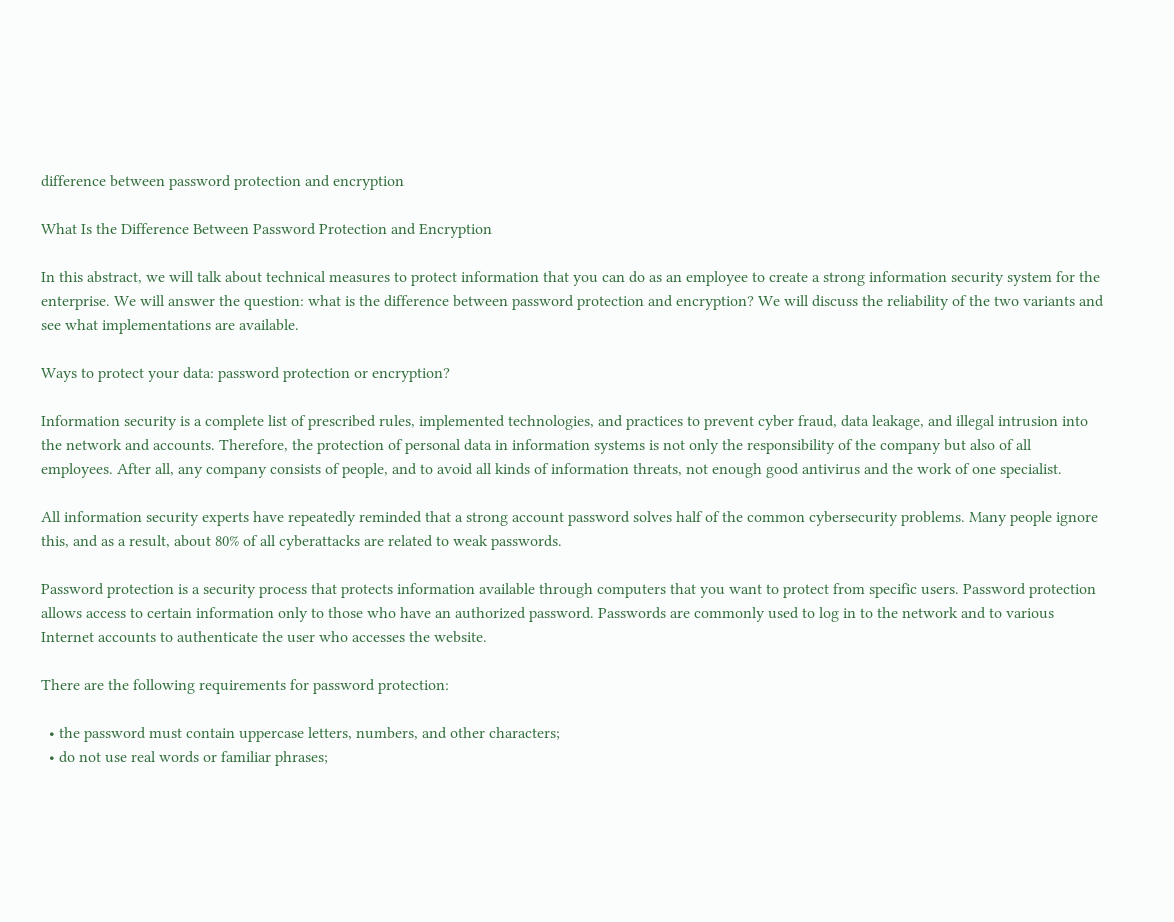difference between password protection and encryption

What Is the Difference Between Password Protection and Encryption

In this abstract, we will talk about technical measures to protect information that you can do as an employee to create a strong information security system for the enterprise. We will answer the question: what is the difference between password protection and encryption? We will discuss the reliability of the two variants and see what implementations are available.

Ways to protect your data: password protection or encryption?

Information security is a complete list of prescribed rules, implemented technologies, and practices to prevent cyber fraud, data leakage, and illegal intrusion into the network and accounts. Therefore, the protection of personal data in information systems is not only the responsibility of the company but also of all employees. After all, any company consists of people, and to avoid all kinds of information threats, not enough good antivirus and the work of one specialist.

All information security experts have repeatedly reminded that a strong account password solves half of the common cybersecurity problems. Many people ignore this, and as a result, about 80% of all cyberattacks are related to weak passwords.

Password protection is a security process that protects information available through computers that you want to protect from specific users. Password protection allows access to certain information only to those who have an authorized password. Passwords are commonly used to log in to the network and to various Internet accounts to authenticate the user who accesses the website.

There are the following requirements for password protection:

  • the password must contain uppercase letters, numbers, and other characters;
  • do not use real words or familiar phrases;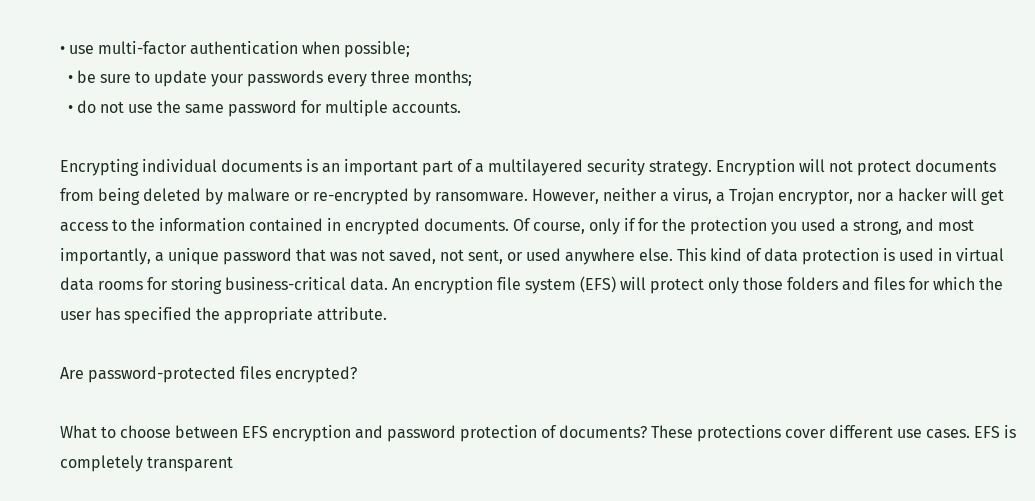• use multi-factor authentication when possible;
  • be sure to update your passwords every three months;
  • do not use the same password for multiple accounts.

Encrypting individual documents is an important part of a multilayered security strategy. Encryption will not protect documents from being deleted by malware or re-encrypted by ransomware. However, neither a virus, a Trojan encryptor, nor a hacker will get access to the information contained in encrypted documents. Of course, only if for the protection you used a strong, and most importantly, a unique password that was not saved, not sent, or used anywhere else. This kind of data protection is used in virtual data rooms for storing business-critical data. An encryption file system (EFS) will protect only those folders and files for which the user has specified the appropriate attribute.

Are password-protected files encrypted?

What to choose between EFS encryption and password protection of documents? These protections cover different use cases. EFS is completely transparent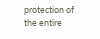protection of the entire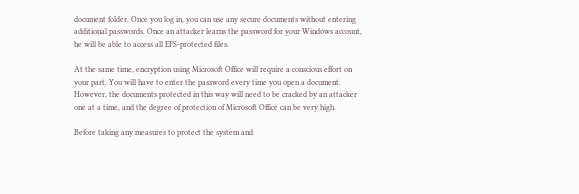document folder. Once you log in, you can use any secure documents without entering additional passwords. Once an attacker learns the password for your Windows account, he will be able to access all EFS-protected files.

At the same time, encryption using Microsoft Office will require a conscious effort on your part. You will have to enter the password every time you open a document. However, the documents protected in this way will need to be cracked by an attacker one at a time, and the degree of protection of Microsoft Office can be very high.

Before taking any measures to protect the system and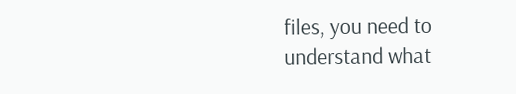files, you need to understand what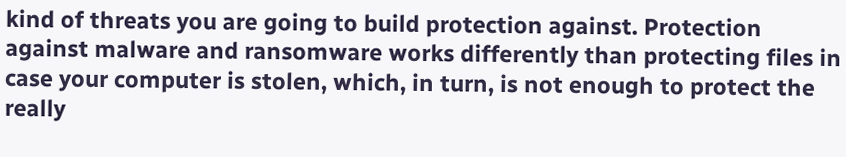kind of threats you are going to build protection against. Protection against malware and ransomware works differently than protecting files in case your computer is stolen, which, in turn, is not enough to protect the really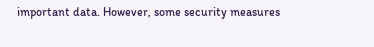important data. However, some security measures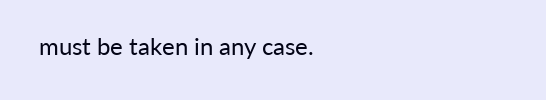must be taken in any case.